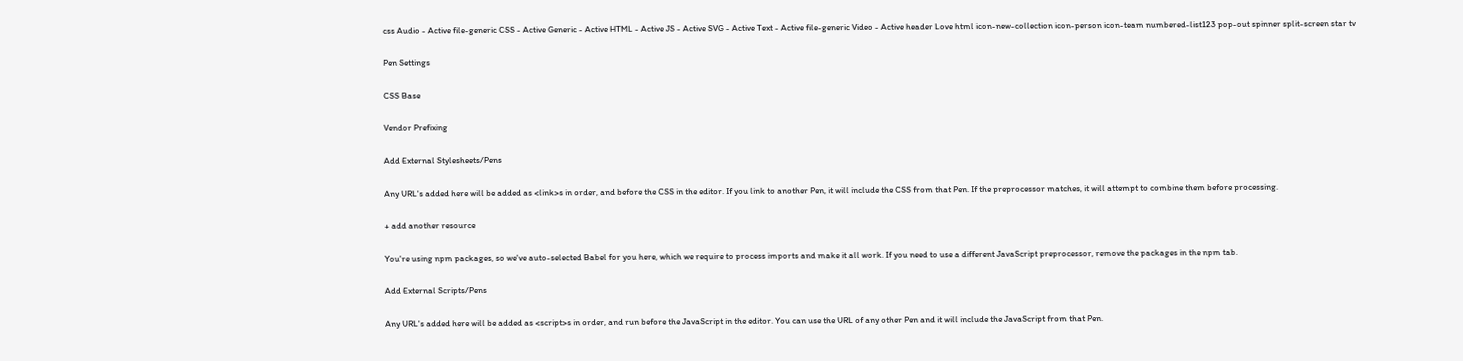css Audio - Active file-generic CSS - Active Generic - Active HTML - Active JS - Active SVG - Active Text - Active file-generic Video - Active header Love html icon-new-collection icon-person icon-team numbered-list123 pop-out spinner split-screen star tv

Pen Settings

CSS Base

Vendor Prefixing

Add External Stylesheets/Pens

Any URL's added here will be added as <link>s in order, and before the CSS in the editor. If you link to another Pen, it will include the CSS from that Pen. If the preprocessor matches, it will attempt to combine them before processing.

+ add another resource

You're using npm packages, so we've auto-selected Babel for you here, which we require to process imports and make it all work. If you need to use a different JavaScript preprocessor, remove the packages in the npm tab.

Add External Scripts/Pens

Any URL's added here will be added as <script>s in order, and run before the JavaScript in the editor. You can use the URL of any other Pen and it will include the JavaScript from that Pen.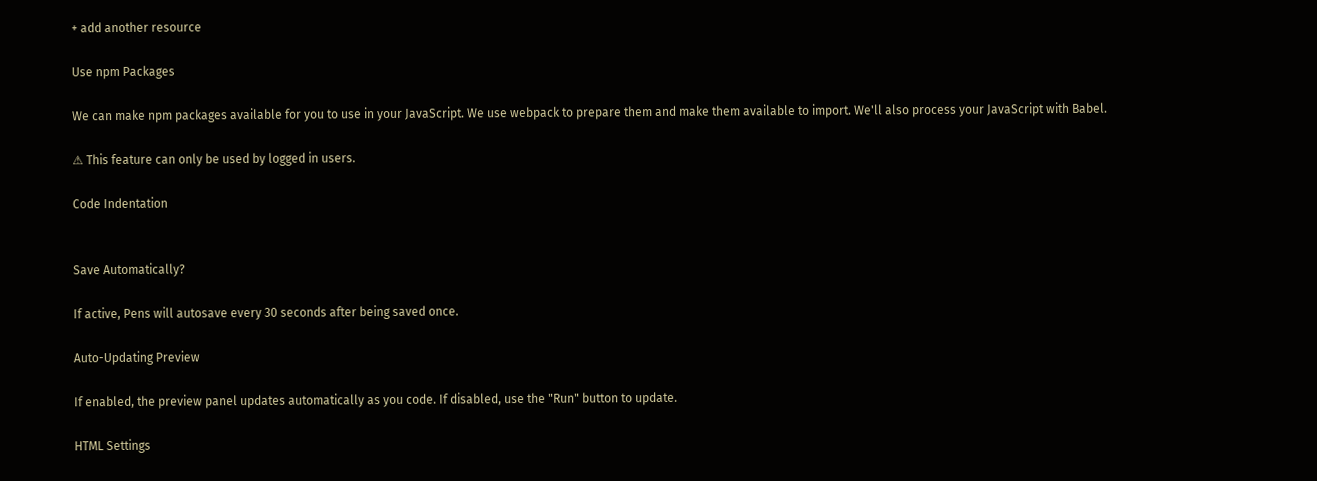+ add another resource

Use npm Packages

We can make npm packages available for you to use in your JavaScript. We use webpack to prepare them and make them available to import. We'll also process your JavaScript with Babel.

⚠ This feature can only be used by logged in users.

Code Indentation


Save Automatically?

If active, Pens will autosave every 30 seconds after being saved once.

Auto-Updating Preview

If enabled, the preview panel updates automatically as you code. If disabled, use the "Run" button to update.

HTML Settings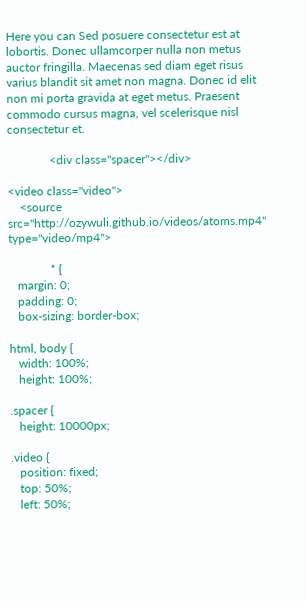Here you can Sed posuere consectetur est at lobortis. Donec ullamcorper nulla non metus auctor fringilla. Maecenas sed diam eget risus varius blandit sit amet non magna. Donec id elit non mi porta gravida at eget metus. Praesent commodo cursus magna, vel scelerisque nisl consectetur et.

              <div class="spacer"></div>

<video class="video">
    <source src="http://ozywuli.github.io/videos/atoms.mp4" type="video/mp4">

              * {
   margin: 0;
   padding: 0;
   box-sizing: border-box;

html, body {
   width: 100%;
   height: 100%;

.spacer {
   height: 10000px;

.video {
   position: fixed;
   top: 50%;
   left: 50%;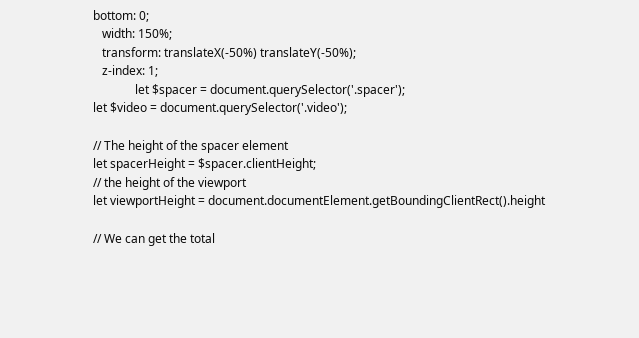bottom: 0;
   width: 150%;
   transform: translateX(-50%) translateY(-50%);
   z-index: 1;
              let $spacer = document.querySelector('.spacer');
let $video = document.querySelector('.video');

// The height of the spacer element
let spacerHeight = $spacer.clientHeight;
// the height of the viewport
let viewportHeight = document.documentElement.getBoundingClientRect().height

// We can get the total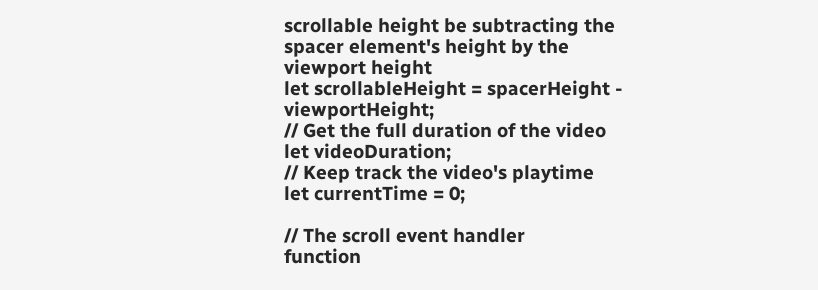scrollable height be subtracting the spacer element's height by the viewport height
let scrollableHeight = spacerHeight - viewportHeight;
// Get the full duration of the video
let videoDuration;
// Keep track the video's playtime
let currentTime = 0;

// The scroll event handler
function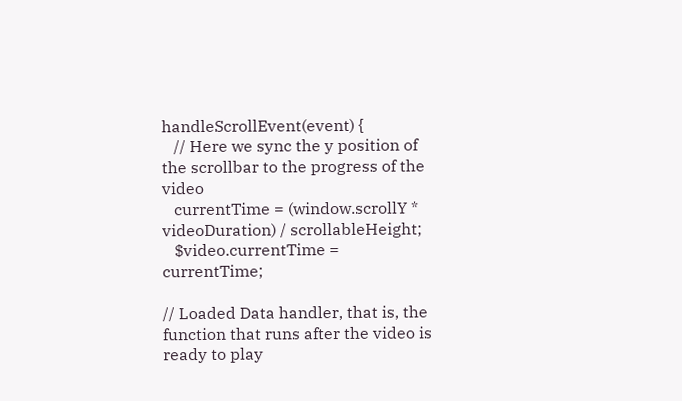handleScrollEvent(event) {
   // Here we sync the y position of the scrollbar to the progress of the video
   currentTime = (window.scrollY * videoDuration) / scrollableHeight;
   $video.currentTime = currentTime;

// Loaded Data handler, that is, the function that runs after the video is ready to play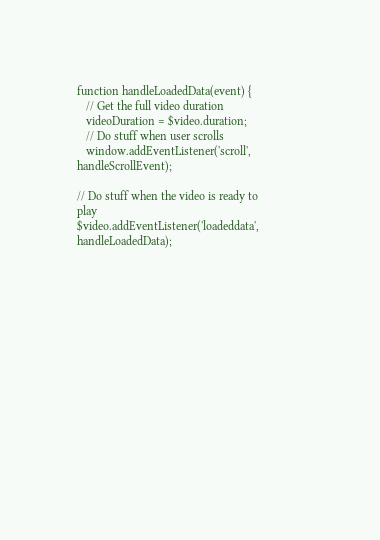function handleLoadedData(event) {
   // Get the full video duration
   videoDuration = $video.duration;
   // Do stuff when user scrolls
   window.addEventListener('scroll', handleScrollEvent);

// Do stuff when the video is ready to play
$video.addEventListener('loadeddata', handleLoadedData);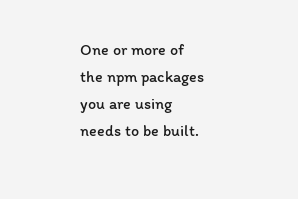One or more of the npm packages you are using needs to be built.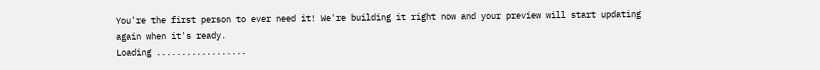You're the first person to ever need it! We're building it right now and your preview will start updating again when it's ready.
Loading ..................